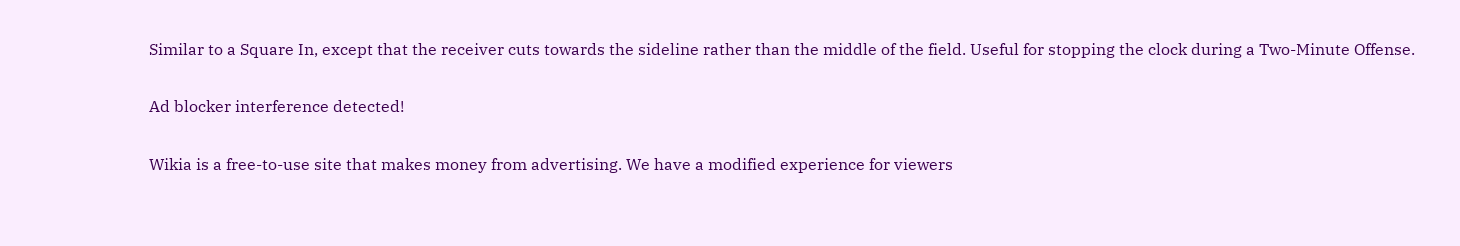Similar to a Square In, except that the receiver cuts towards the sideline rather than the middle of the field. Useful for stopping the clock during a Two-Minute Offense.

Ad blocker interference detected!

Wikia is a free-to-use site that makes money from advertising. We have a modified experience for viewers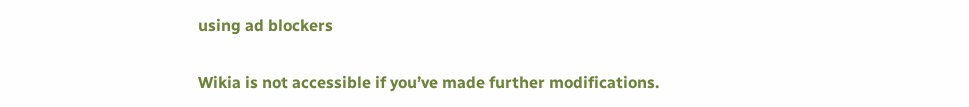using ad blockers

Wikia is not accessible if you’ve made further modifications.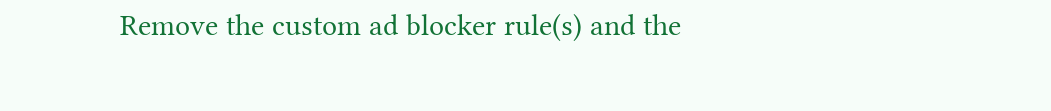Remove the custom ad blocker rule(s) and the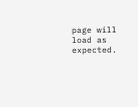page will load as expected.